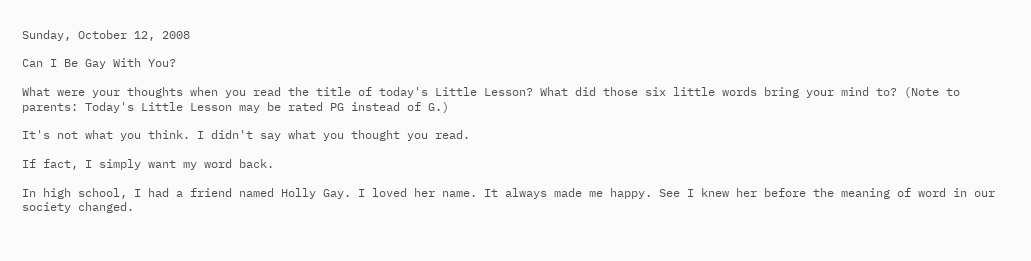Sunday, October 12, 2008

Can I Be Gay With You?

What were your thoughts when you read the title of today's Little Lesson? What did those six little words bring your mind to? (Note to parents: Today's Little Lesson may be rated PG instead of G.)

It's not what you think. I didn't say what you thought you read.

If fact, I simply want my word back.

In high school, I had a friend named Holly Gay. I loved her name. It always made me happy. See I knew her before the meaning of word in our society changed.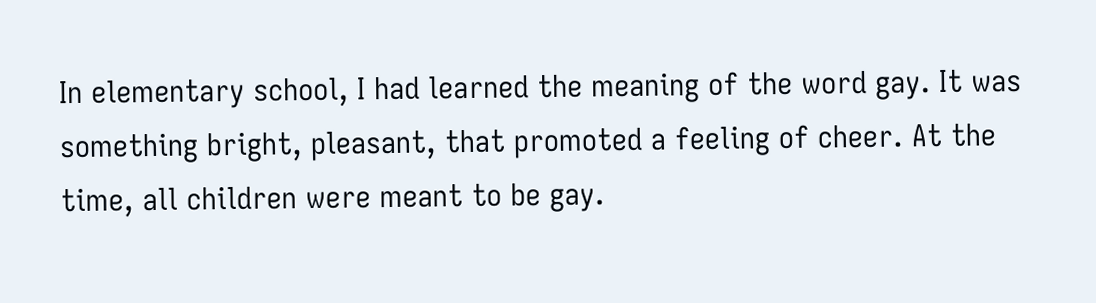In elementary school, I had learned the meaning of the word gay. It was something bright, pleasant, that promoted a feeling of cheer. At the time, all children were meant to be gay.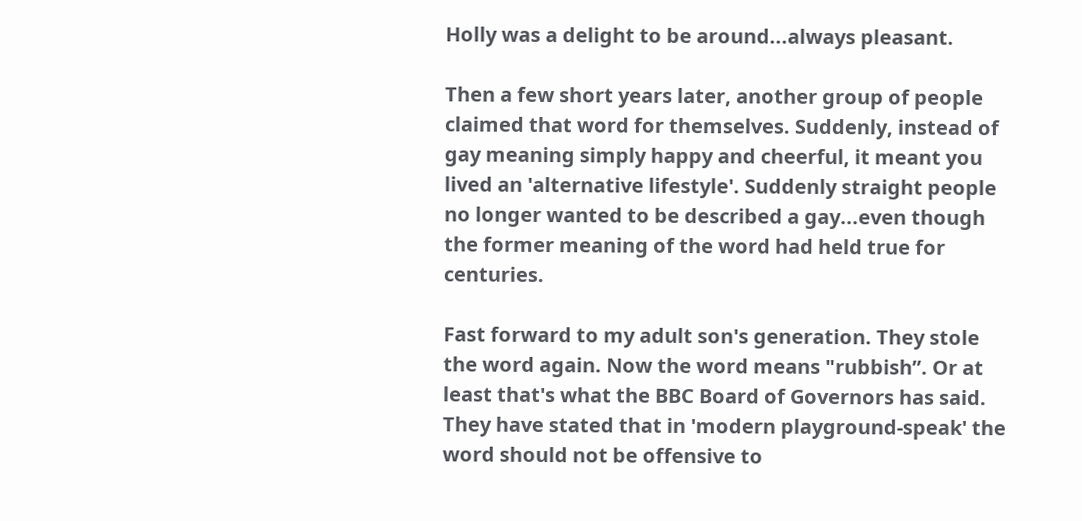Holly was a delight to be around...always pleasant.

Then a few short years later, another group of people claimed that word for themselves. Suddenly, instead of gay meaning simply happy and cheerful, it meant you lived an 'alternative lifestyle'. Suddenly straight people no longer wanted to be described a gay...even though the former meaning of the word had held true for centuries.

Fast forward to my adult son's generation. They stole the word again. Now the word means "rubbish”. Or at least that's what the BBC Board of Governors has said. They have stated that in 'modern playground-speak' the word should not be offensive to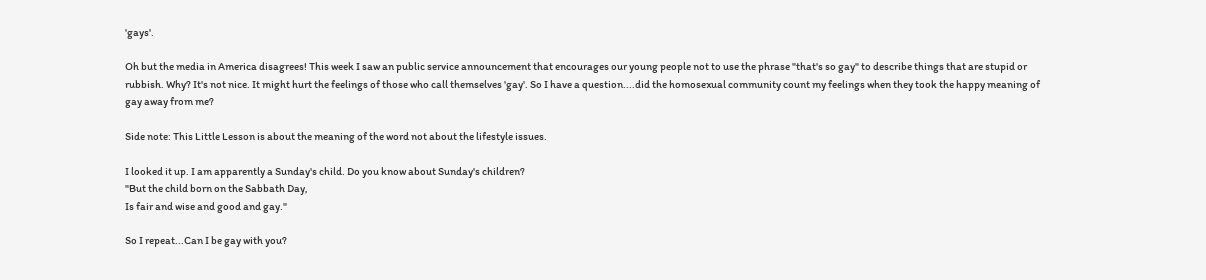'gays'.

Oh but the media in America disagrees! This week I saw an public service announcement that encourages our young people not to use the phrase "that's so gay" to describe things that are stupid or rubbish. Why? It's not nice. It might hurt the feelings of those who call themselves 'gay'. So I have a question....did the homosexual community count my feelings when they took the happy meaning of gay away from me?

Side note: This Little Lesson is about the meaning of the word not about the lifestyle issues.

I looked it up. I am apparently a Sunday's child. Do you know about Sunday's children?
"But the child born on the Sabbath Day,
Is fair and wise and good and gay."

So I repeat...Can I be gay with you?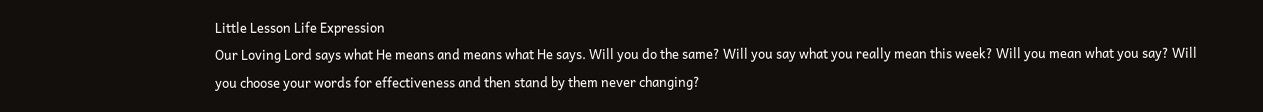Little Lesson Life Expression
Our Loving Lord says what He means and means what He says. Will you do the same? Will you say what you really mean this week? Will you mean what you say? Will you choose your words for effectiveness and then stand by them never changing?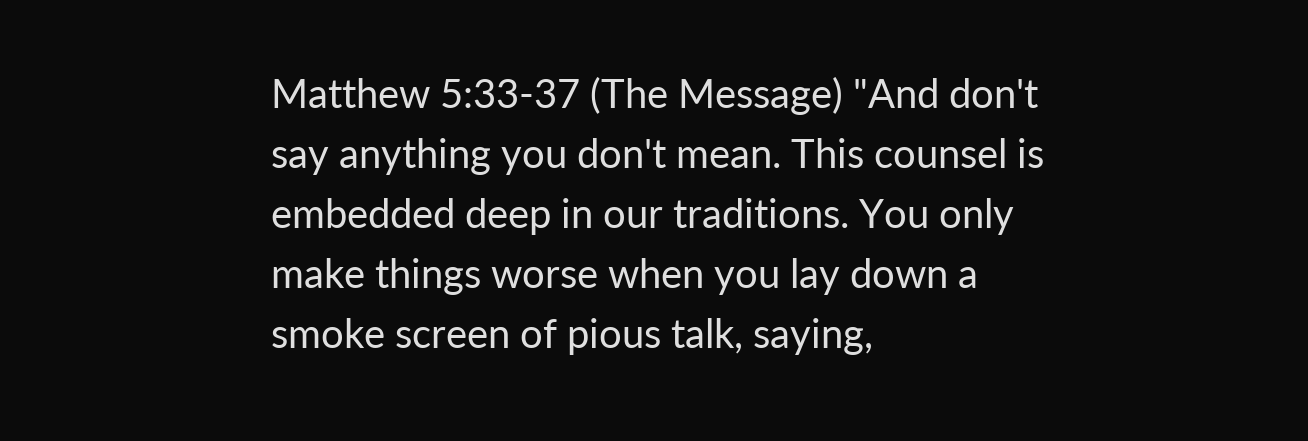Matthew 5:33-37 (The Message) "And don't say anything you don't mean. This counsel is embedded deep in our traditions. You only make things worse when you lay down a smoke screen of pious talk, saying,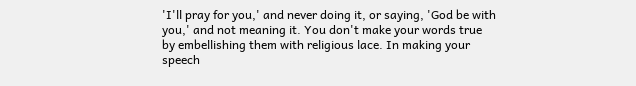'I'll pray for you,' and never doing it, or saying, 'God be with you,' and not meaning it. You don't make your words true by embellishing them with religious lace. In making your speech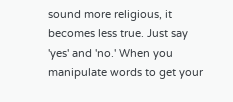sound more religious, it becomes less true. Just say 'yes' and 'no.' When you manipulate words to get your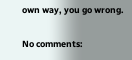own way, you go wrong.

No comments: